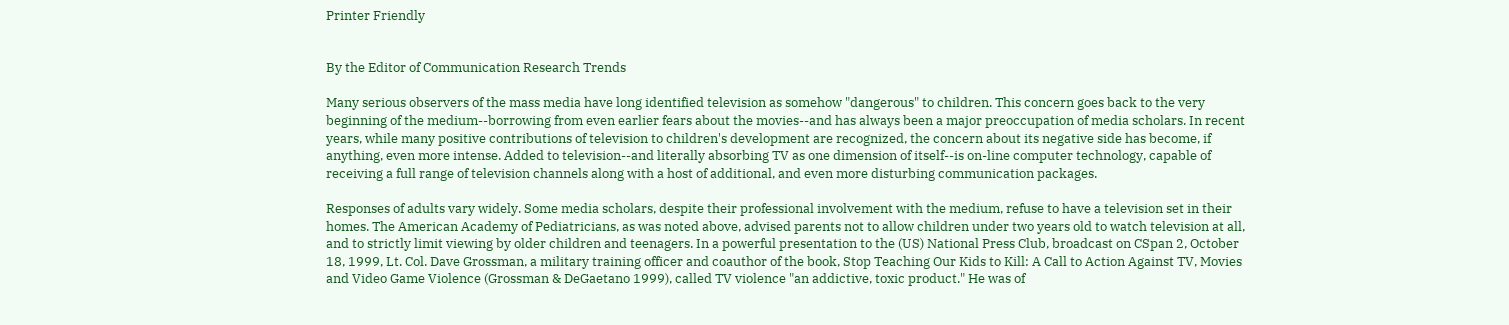Printer Friendly


By the Editor of Communication Research Trends

Many serious observers of the mass media have long identified television as somehow "dangerous" to children. This concern goes back to the very beginning of the medium--borrowing from even earlier fears about the movies--and has always been a major preoccupation of media scholars. In recent years, while many positive contributions of television to children's development are recognized, the concern about its negative side has become, if anything, even more intense. Added to television--and literally absorbing TV as one dimension of itself--is on-line computer technology, capable of receiving a full range of television channels along with a host of additional, and even more disturbing communication packages.

Responses of adults vary widely. Some media scholars, despite their professional involvement with the medium, refuse to have a television set in their homes. The American Academy of Pediatricians, as was noted above, advised parents not to allow children under two years old to watch television at all, and to strictly limit viewing by older children and teenagers. In a powerful presentation to the (US) National Press Club, broadcast on CSpan 2, October 18, 1999, Lt. Col. Dave Grossman, a military training officer and coauthor of the book, Stop Teaching Our Kids to Kill: A Call to Action Against TV, Movies and Video Game Violence (Grossman & DeGaetano 1999), called TV violence "an addictive, toxic product." He was of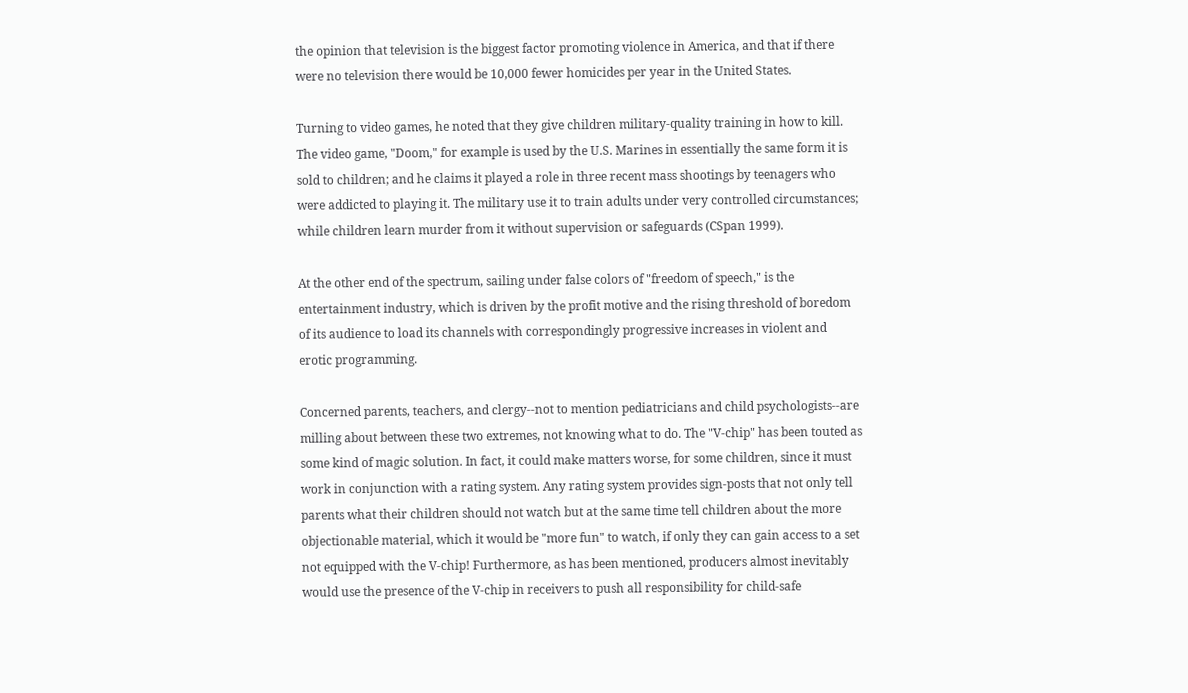the opinion that television is the biggest factor promoting violence in America, and that if there were no television there would be 10,000 fewer homicides per year in the United States.

Turning to video games, he noted that they give children military-quality training in how to kill. The video game, "Doom," for example is used by the U.S. Marines in essentially the same form it is sold to children; and he claims it played a role in three recent mass shootings by teenagers who were addicted to playing it. The military use it to train adults under very controlled circumstances; while children learn murder from it without supervision or safeguards (CSpan 1999).

At the other end of the spectrum, sailing under false colors of "freedom of speech," is the entertainment industry, which is driven by the profit motive and the rising threshold of boredom of its audience to load its channels with correspondingly progressive increases in violent and erotic programming.

Concerned parents, teachers, and clergy--not to mention pediatricians and child psychologists--are milling about between these two extremes, not knowing what to do. The "V-chip" has been touted as some kind of magic solution. In fact, it could make matters worse, for some children, since it must work in conjunction with a rating system. Any rating system provides sign-posts that not only tell parents what their children should not watch but at the same time tell children about the more objectionable material, which it would be "more fun" to watch, if only they can gain access to a set not equipped with the V-chip! Furthermore, as has been mentioned, producers almost inevitably would use the presence of the V-chip in receivers to push all responsibility for child-safe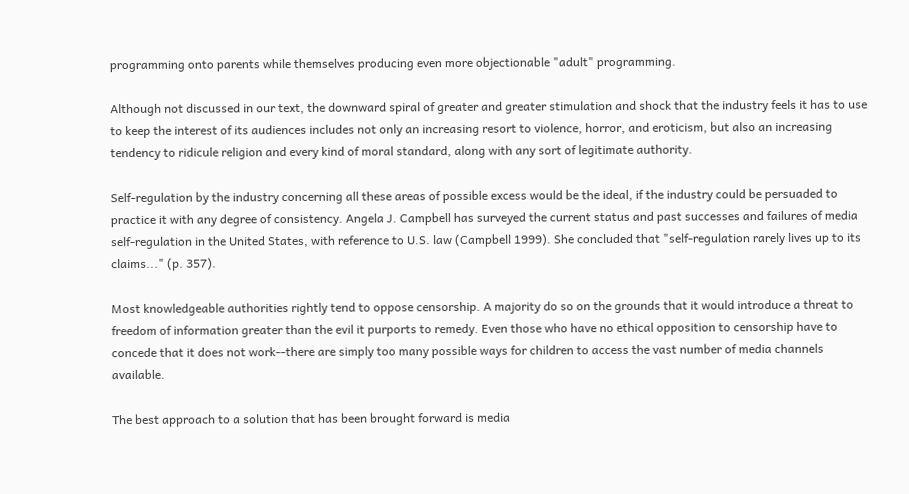programming onto parents while themselves producing even more objectionable "adult" programming.

Although not discussed in our text, the downward spiral of greater and greater stimulation and shock that the industry feels it has to use to keep the interest of its audiences includes not only an increasing resort to violence, horror, and eroticism, but also an increasing tendency to ridicule religion and every kind of moral standard, along with any sort of legitimate authority.

Self-regulation by the industry concerning all these areas of possible excess would be the ideal, if the industry could be persuaded to practice it with any degree of consistency. Angela J. Campbell has surveyed the current status and past successes and failures of media self-regulation in the United States, with reference to U.S. law (Campbell 1999). She concluded that "self-regulation rarely lives up to its claims..." (p. 357).

Most knowledgeable authorities rightly tend to oppose censorship. A majority do so on the grounds that it would introduce a threat to freedom of information greater than the evil it purports to remedy. Even those who have no ethical opposition to censorship have to concede that it does not work--there are simply too many possible ways for children to access the vast number of media channels available.

The best approach to a solution that has been brought forward is media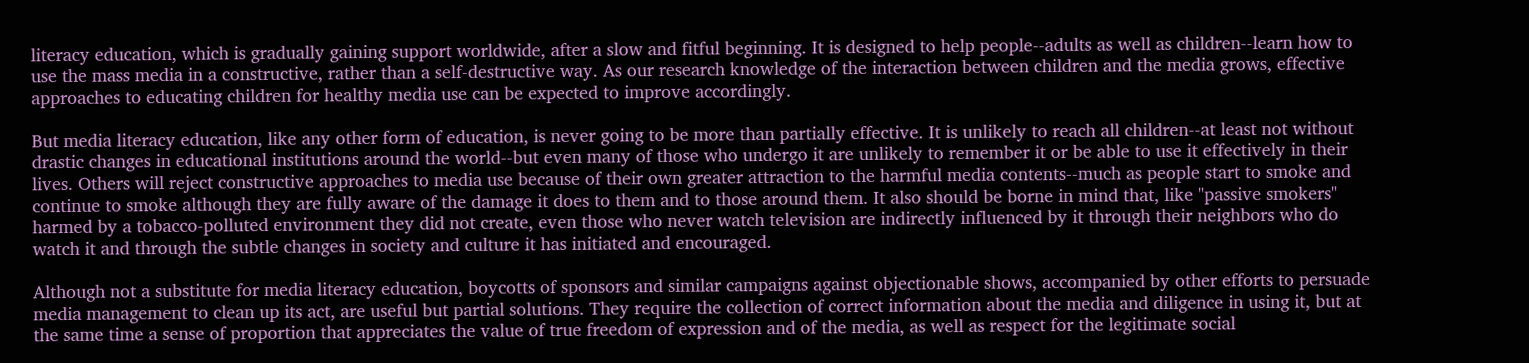literacy education, which is gradually gaining support worldwide, after a slow and fitful beginning. It is designed to help people--adults as well as children--learn how to use the mass media in a constructive, rather than a self-destructive way. As our research knowledge of the interaction between children and the media grows, effective approaches to educating children for healthy media use can be expected to improve accordingly.

But media literacy education, like any other form of education, is never going to be more than partially effective. It is unlikely to reach all children--at least not without drastic changes in educational institutions around the world--but even many of those who undergo it are unlikely to remember it or be able to use it effectively in their lives. Others will reject constructive approaches to media use because of their own greater attraction to the harmful media contents--much as people start to smoke and continue to smoke although they are fully aware of the damage it does to them and to those around them. It also should be borne in mind that, like "passive smokers" harmed by a tobacco-polluted environment they did not create, even those who never watch television are indirectly influenced by it through their neighbors who do watch it and through the subtle changes in society and culture it has initiated and encouraged.

Although not a substitute for media literacy education, boycotts of sponsors and similar campaigns against objectionable shows, accompanied by other efforts to persuade media management to clean up its act, are useful but partial solutions. They require the collection of correct information about the media and diligence in using it, but at the same time a sense of proportion that appreciates the value of true freedom of expression and of the media, as well as respect for the legitimate social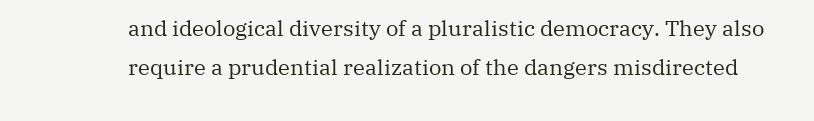and ideological diversity of a pluralistic democracy. They also require a prudential realization of the dangers misdirected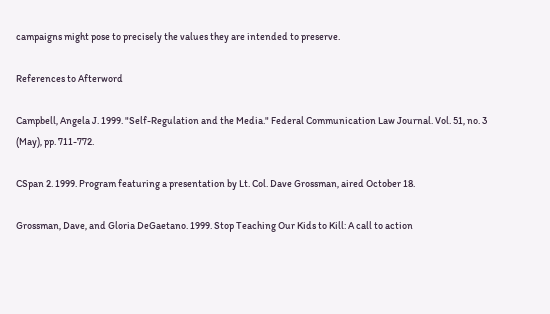campaigns might pose to precisely the values they are intended to preserve.

References to Afterword

Campbell, Angela J. 1999. "Self-Regulation and the Media." Federal Communication Law Journal. Vol. 51, no. 3 (May), pp. 711-772.

CSpan 2. 1999. Program featuring a presentation by Lt. Col. Dave Grossman, aired October 18.

Grossman, Dave, and Gloria DeGaetano. 1999. Stop Teaching Our Kids to Kill: A call to action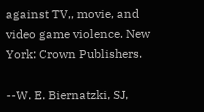against TV,, movie, and video game violence. New York: Crown Publishers.

--W. E. Biernatzki, SJ,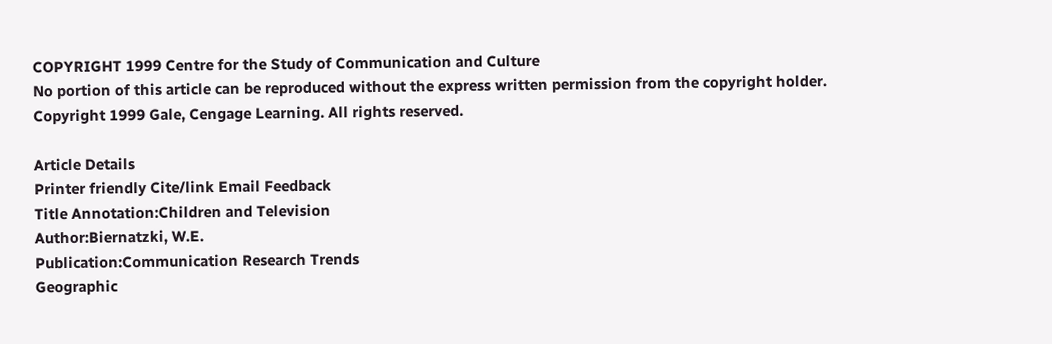COPYRIGHT 1999 Centre for the Study of Communication and Culture
No portion of this article can be reproduced without the express written permission from the copyright holder.
Copyright 1999 Gale, Cengage Learning. All rights reserved.

Article Details
Printer friendly Cite/link Email Feedback
Title Annotation:Children and Television
Author:Biernatzki, W.E.
Publication:Communication Research Trends
Geographic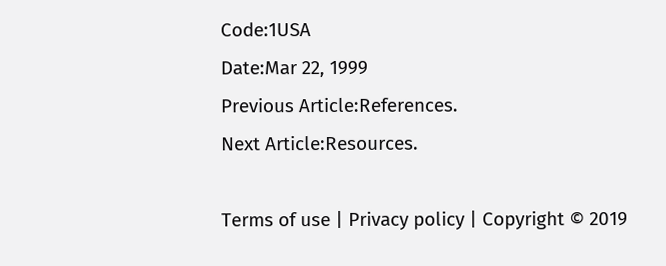Code:1USA
Date:Mar 22, 1999
Previous Article:References.
Next Article:Resources.

Terms of use | Privacy policy | Copyright © 2019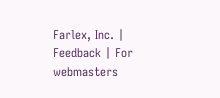Farlex, Inc. | Feedback | For webmasters